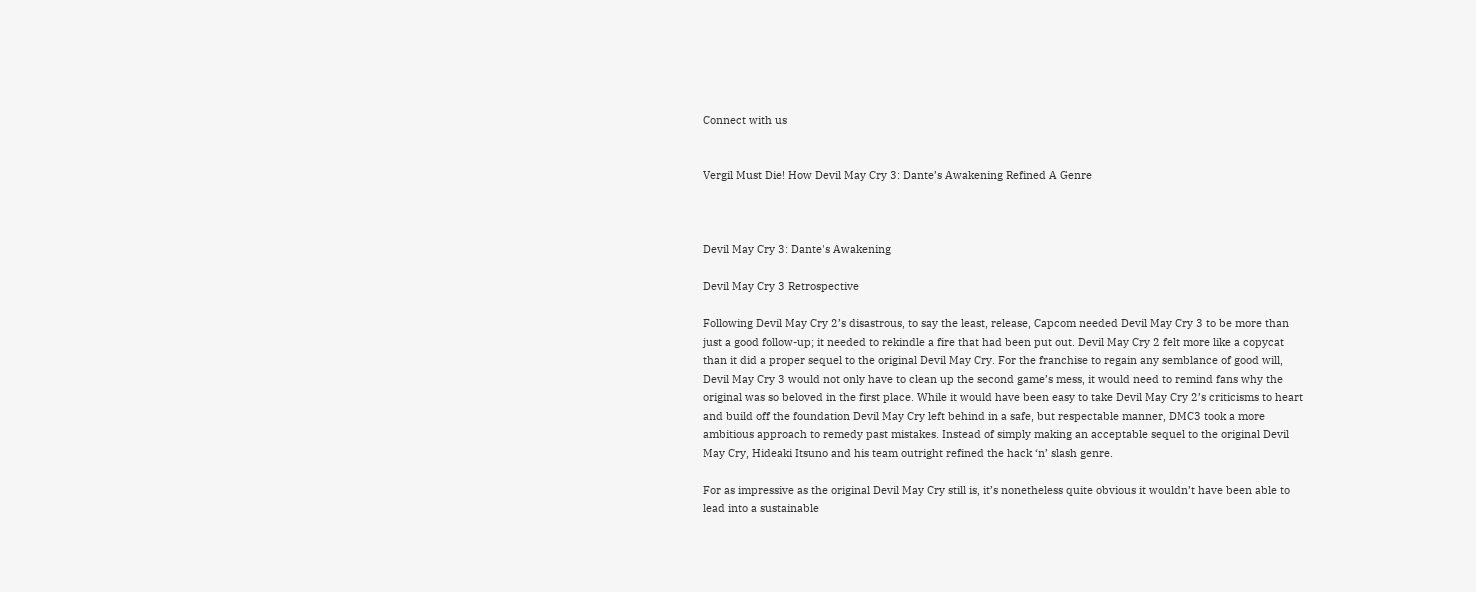Connect with us


Vergil Must Die! How Devil May Cry 3: Dante’s Awakening Refined A Genre



Devil May Cry 3: Dante's Awakening

Devil May Cry 3 Retrospective

Following Devil May Cry 2’s disastrous, to say the least, release, Capcom needed Devil May Cry 3 to be more than just a good follow-up; it needed to rekindle a fire that had been put out. Devil May Cry 2 felt more like a copycat than it did a proper sequel to the original Devil May Cry. For the franchise to regain any semblance of good will, Devil May Cry 3 would not only have to clean up the second game’s mess, it would need to remind fans why the original was so beloved in the first place. While it would have been easy to take Devil May Cry 2’s criticisms to heart and build off the foundation Devil May Cry left behind in a safe, but respectable manner, DMC3 took a more ambitious approach to remedy past mistakes. Instead of simply making an acceptable sequel to the original Devil May Cry, Hideaki Itsuno and his team outright refined the hack ‘n’ slash genre.

For as impressive as the original Devil May Cry still is, it’s nonetheless quite obvious it wouldn’t have been able to lead into a sustainable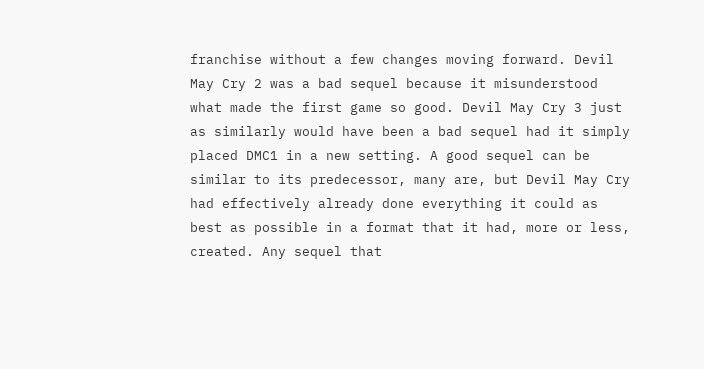franchise without a few changes moving forward. Devil May Cry 2 was a bad sequel because it misunderstood what made the first game so good. Devil May Cry 3 just as similarly would have been a bad sequel had it simply placed DMC1 in a new setting. A good sequel can be similar to its predecessor, many are, but Devil May Cry had effectively already done everything it could as best as possible in a format that it had, more or less, created. Any sequel that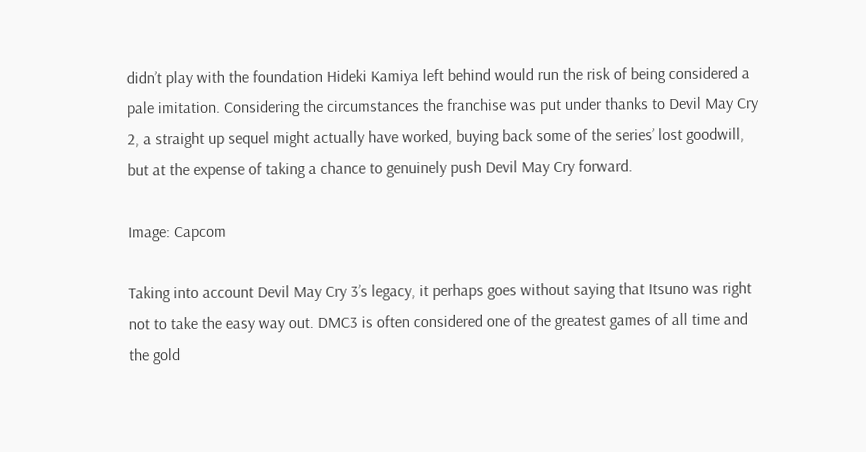didn’t play with the foundation Hideki Kamiya left behind would run the risk of being considered a pale imitation. Considering the circumstances the franchise was put under thanks to Devil May Cry 2, a straight up sequel might actually have worked, buying back some of the series’ lost goodwill, but at the expense of taking a chance to genuinely push Devil May Cry forward.

Image: Capcom

Taking into account Devil May Cry 3’s legacy, it perhaps goes without saying that Itsuno was right not to take the easy way out. DMC3 is often considered one of the greatest games of all time and the gold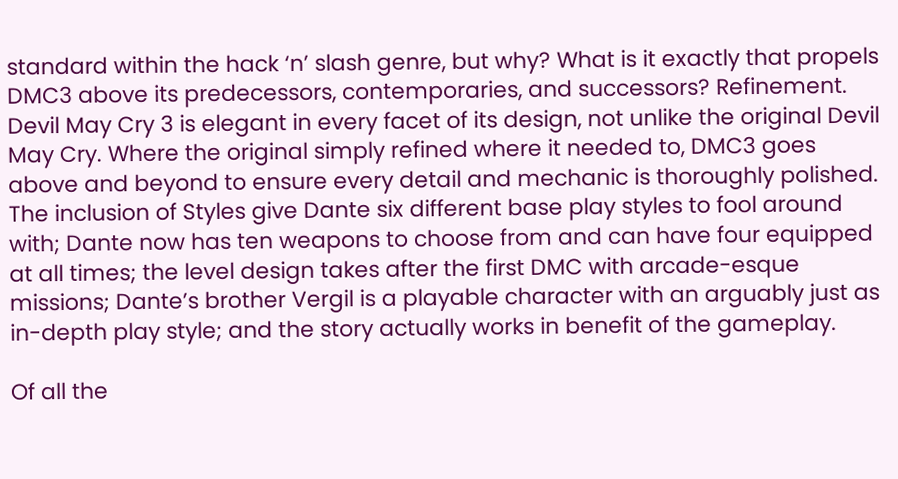standard within the hack ‘n’ slash genre, but why? What is it exactly that propels DMC3 above its predecessors, contemporaries, and successors? Refinement. Devil May Cry 3 is elegant in every facet of its design, not unlike the original Devil May Cry. Where the original simply refined where it needed to, DMC3 goes above and beyond to ensure every detail and mechanic is thoroughly polished. The inclusion of Styles give Dante six different base play styles to fool around with; Dante now has ten weapons to choose from and can have four equipped at all times; the level design takes after the first DMC with arcade-esque missions; Dante’s brother Vergil is a playable character with an arguably just as in-depth play style; and the story actually works in benefit of the gameplay.

Of all the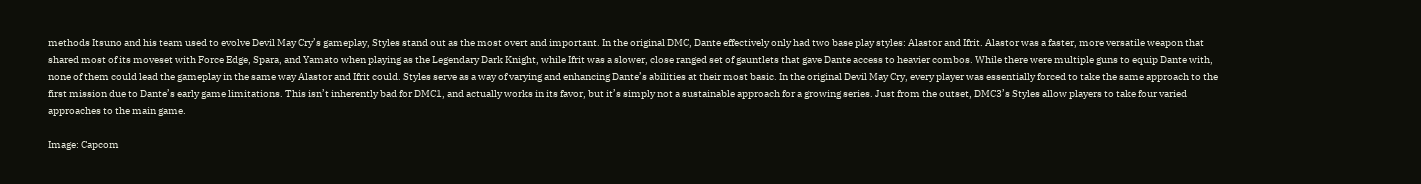methods Itsuno and his team used to evolve Devil May Cry’s gameplay, Styles stand out as the most overt and important. In the original DMC, Dante effectively only had two base play styles: Alastor and Ifrit. Alastor was a faster, more versatile weapon that shared most of its moveset with Force Edge, Spara, and Yamato when playing as the Legendary Dark Knight, while Ifrit was a slower, close ranged set of gauntlets that gave Dante access to heavier combos. While there were multiple guns to equip Dante with, none of them could lead the gameplay in the same way Alastor and Ifrit could. Styles serve as a way of varying and enhancing Dante’s abilities at their most basic. In the original Devil May Cry, every player was essentially forced to take the same approach to the first mission due to Dante’s early game limitations. This isn’t inherently bad for DMC1, and actually works in its favor, but it’s simply not a sustainable approach for a growing series. Just from the outset, DMC3’s Styles allow players to take four varied approaches to the main game.

Image: Capcom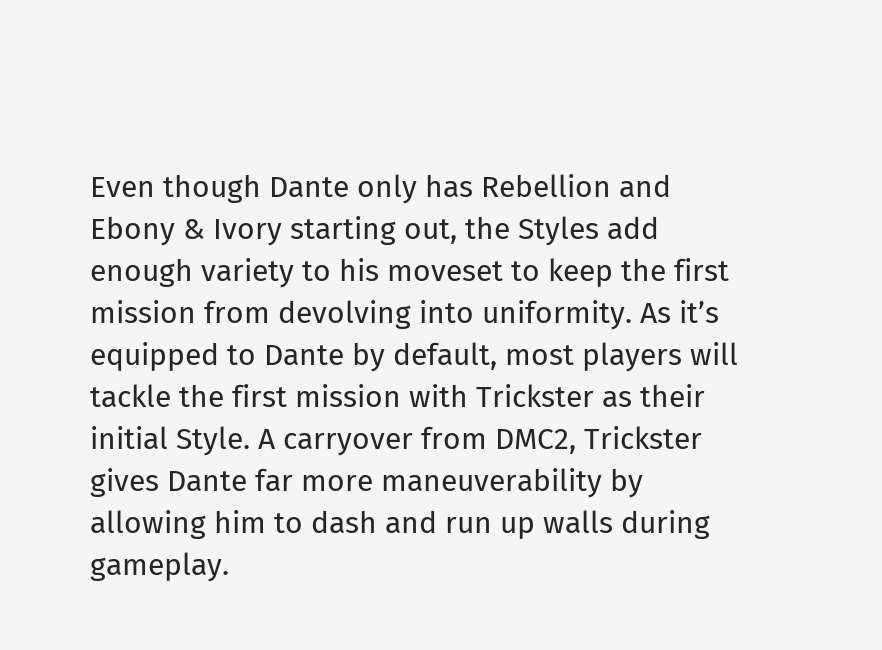Even though Dante only has Rebellion and Ebony & Ivory starting out, the Styles add enough variety to his moveset to keep the first mission from devolving into uniformity. As it’s equipped to Dante by default, most players will tackle the first mission with Trickster as their initial Style. A carryover from DMC2, Trickster gives Dante far more maneuverability by allowing him to dash and run up walls during gameplay.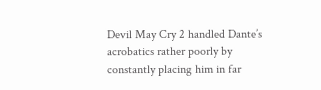Devil May Cry 2 handled Dante’s acrobatics rather poorly by constantly placing him in far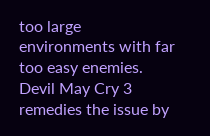too large environments with far too easy enemies. Devil May Cry 3 remedies the issue by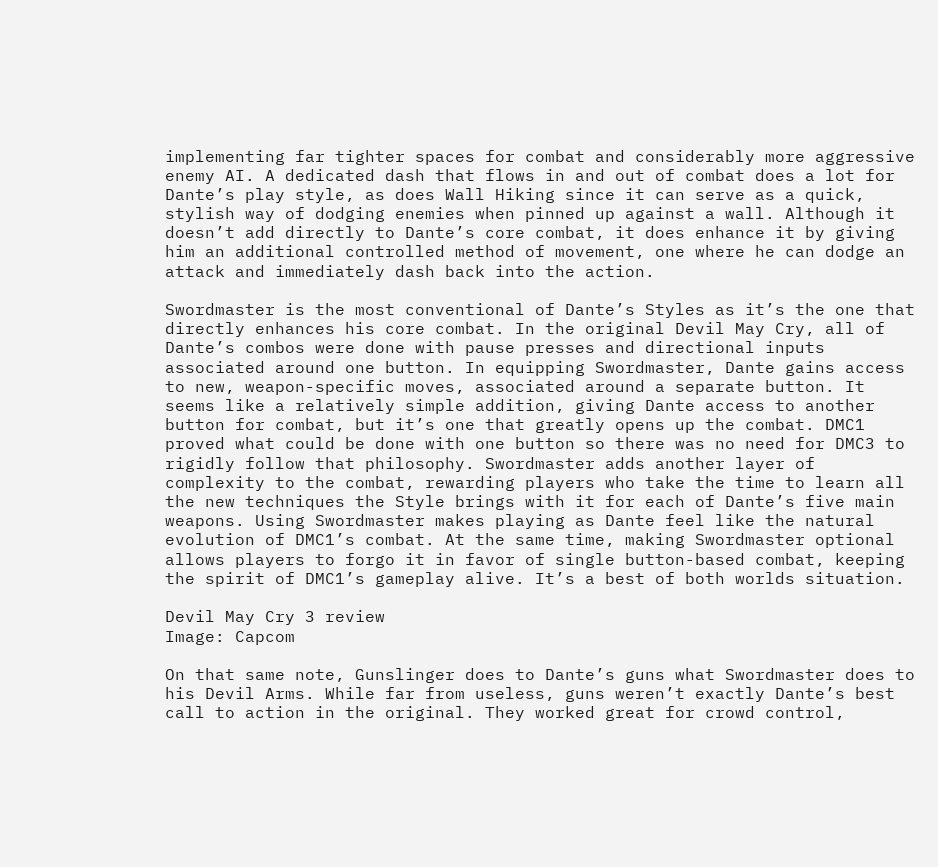implementing far tighter spaces for combat and considerably more aggressive enemy AI. A dedicated dash that flows in and out of combat does a lot for Dante’s play style, as does Wall Hiking since it can serve as a quick, stylish way of dodging enemies when pinned up against a wall. Although it doesn’t add directly to Dante’s core combat, it does enhance it by giving him an additional controlled method of movement, one where he can dodge an attack and immediately dash back into the action.

Swordmaster is the most conventional of Dante’s Styles as it’s the one that directly enhances his core combat. In the original Devil May Cry, all of Dante’s combos were done with pause presses and directional inputs associated around one button. In equipping Swordmaster, Dante gains access to new, weapon-specific moves, associated around a separate button. It seems like a relatively simple addition, giving Dante access to another button for combat, but it’s one that greatly opens up the combat. DMC1 proved what could be done with one button so there was no need for DMC3 to rigidly follow that philosophy. Swordmaster adds another layer of complexity to the combat, rewarding players who take the time to learn all the new techniques the Style brings with it for each of Dante’s five main weapons. Using Swordmaster makes playing as Dante feel like the natural evolution of DMC1’s combat. At the same time, making Swordmaster optional allows players to forgo it in favor of single button-based combat, keeping the spirit of DMC1’s gameplay alive. It’s a best of both worlds situation.

Devil May Cry 3 review
Image: Capcom

On that same note, Gunslinger does to Dante’s guns what Swordmaster does to his Devil Arms. While far from useless, guns weren’t exactly Dante’s best call to action in the original. They worked great for crowd control,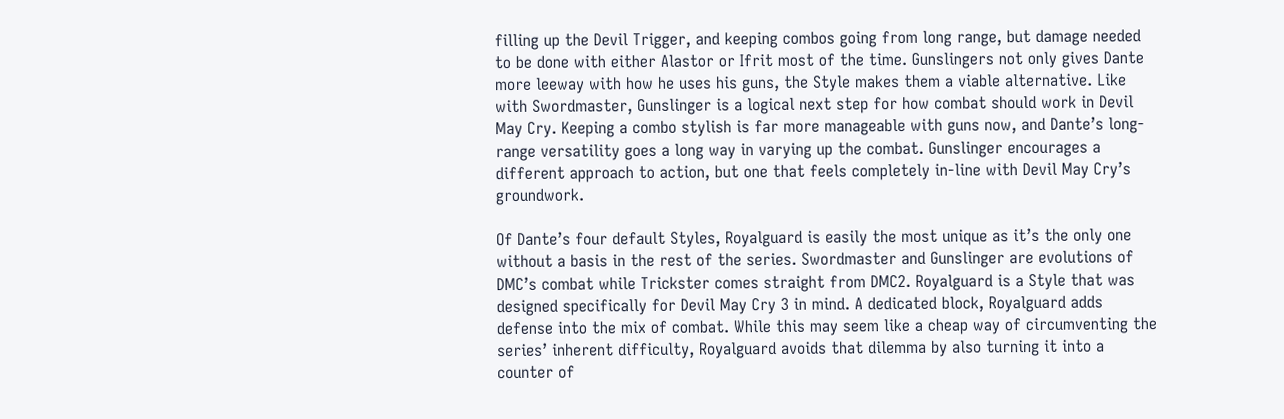filling up the Devil Trigger, and keeping combos going from long range, but damage needed to be done with either Alastor or Ifrit most of the time. Gunslingers not only gives Dante more leeway with how he uses his guns, the Style makes them a viable alternative. Like with Swordmaster, Gunslinger is a logical next step for how combat should work in Devil May Cry. Keeping a combo stylish is far more manageable with guns now, and Dante’s long-range versatility goes a long way in varying up the combat. Gunslinger encourages a different approach to action, but one that feels completely in-line with Devil May Cry’s groundwork.

Of Dante’s four default Styles, Royalguard is easily the most unique as it’s the only one without a basis in the rest of the series. Swordmaster and Gunslinger are evolutions of DMC’s combat while Trickster comes straight from DMC2. Royalguard is a Style that was designed specifically for Devil May Cry 3 in mind. A dedicated block, Royalguard adds defense into the mix of combat. While this may seem like a cheap way of circumventing the series’ inherent difficulty, Royalguard avoids that dilemma by also turning it into a counter of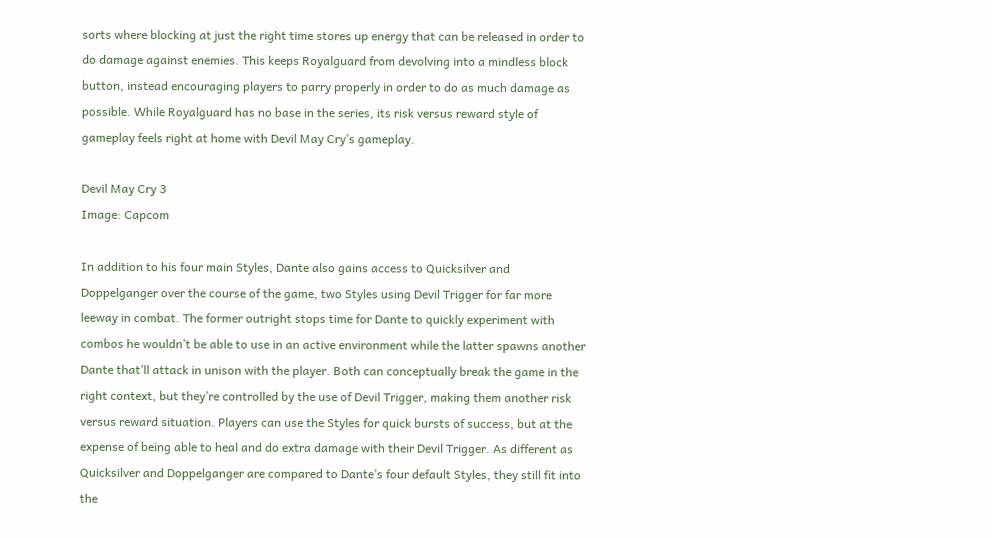sorts where blocking at just the right time stores up energy that can be released in order to do damage against enemies. This keeps Royalguard from devolving into a mindless block button, instead encouraging players to parry properly in order to do as much damage as possible. While Royalguard has no base in the series, its risk versus reward style of gameplay feels right at home with Devil May Cry’s gameplay.

Devil May Cry 3
Image: Capcom

In addition to his four main Styles, Dante also gains access to Quicksilver and Doppelganger over the course of the game, two Styles using Devil Trigger for far more leeway in combat. The former outright stops time for Dante to quickly experiment with combos he wouldn’t be able to use in an active environment while the latter spawns another Dante that’ll attack in unison with the player. Both can conceptually break the game in the right context, but they’re controlled by the use of Devil Trigger, making them another risk versus reward situation. Players can use the Styles for quick bursts of success, but at the expense of being able to heal and do extra damage with their Devil Trigger. As different as Quicksilver and Doppelganger are compared to Dante’s four default Styles, they still fit into the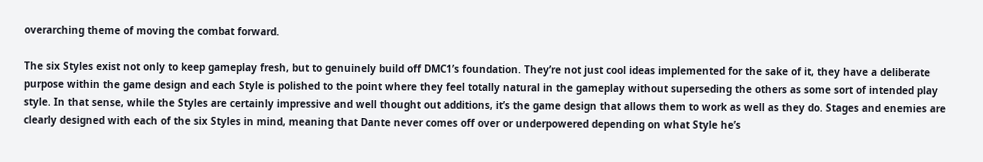overarching theme of moving the combat forward.

The six Styles exist not only to keep gameplay fresh, but to genuinely build off DMC1’s foundation. They’re not just cool ideas implemented for the sake of it, they have a deliberate purpose within the game design and each Style is polished to the point where they feel totally natural in the gameplay without superseding the others as some sort of intended play style. In that sense, while the Styles are certainly impressive and well thought out additions, it’s the game design that allows them to work as well as they do. Stages and enemies are clearly designed with each of the six Styles in mind, meaning that Dante never comes off over or underpowered depending on what Style he’s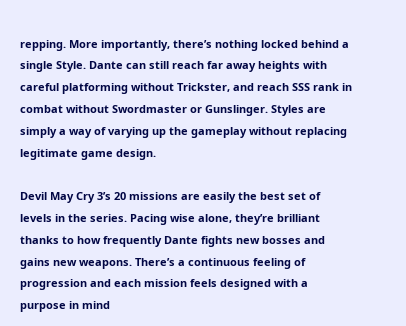repping. More importantly, there’s nothing locked behind a single Style. Dante can still reach far away heights with careful platforming without Trickster, and reach SSS rank in combat without Swordmaster or Gunslinger. Styles are simply a way of varying up the gameplay without replacing legitimate game design.

Devil May Cry 3’s 20 missions are easily the best set of levels in the series. Pacing wise alone, they’re brilliant thanks to how frequently Dante fights new bosses and gains new weapons. There’s a continuous feeling of progression and each mission feels designed with a purpose in mind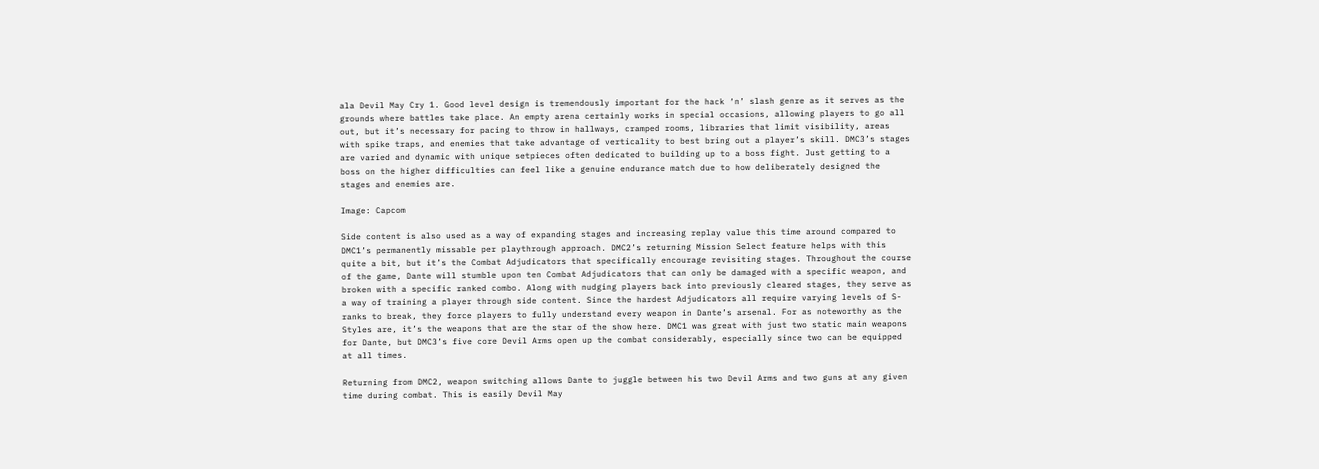ala Devil May Cry 1. Good level design is tremendously important for the hack ‘n’ slash genre as it serves as the grounds where battles take place. An empty arena certainly works in special occasions, allowing players to go all out, but it’s necessary for pacing to throw in hallways, cramped rooms, libraries that limit visibility, areas with spike traps, and enemies that take advantage of verticality to best bring out a player’s skill. DMC3’s stages are varied and dynamic with unique setpieces often dedicated to building up to a boss fight. Just getting to a boss on the higher difficulties can feel like a genuine endurance match due to how deliberately designed the stages and enemies are.

Image: Capcom

Side content is also used as a way of expanding stages and increasing replay value this time around compared to DMC1’s permanently missable per playthrough approach. DMC2’s returning Mission Select feature helps with this quite a bit, but it’s the Combat Adjudicators that specifically encourage revisiting stages. Throughout the course of the game, Dante will stumble upon ten Combat Adjudicators that can only be damaged with a specific weapon, and broken with a specific ranked combo. Along with nudging players back into previously cleared stages, they serve as a way of training a player through side content. Since the hardest Adjudicators all require varying levels of S-ranks to break, they force players to fully understand every weapon in Dante’s arsenal. For as noteworthy as the Styles are, it’s the weapons that are the star of the show here. DMC1 was great with just two static main weapons for Dante, but DMC3’s five core Devil Arms open up the combat considerably, especially since two can be equipped at all times.

Returning from DMC2, weapon switching allows Dante to juggle between his two Devil Arms and two guns at any given time during combat. This is easily Devil May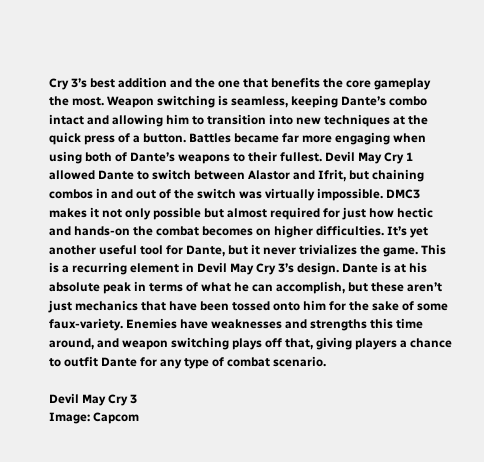Cry 3’s best addition and the one that benefits the core gameplay the most. Weapon switching is seamless, keeping Dante’s combo intact and allowing him to transition into new techniques at the quick press of a button. Battles became far more engaging when using both of Dante’s weapons to their fullest. Devil May Cry 1 allowed Dante to switch between Alastor and Ifrit, but chaining combos in and out of the switch was virtually impossible. DMC3 makes it not only possible but almost required for just how hectic and hands-on the combat becomes on higher difficulties. It’s yet another useful tool for Dante, but it never trivializes the game. This is a recurring element in Devil May Cry 3’s design. Dante is at his absolute peak in terms of what he can accomplish, but these aren’t just mechanics that have been tossed onto him for the sake of some faux-variety. Enemies have weaknesses and strengths this time around, and weapon switching plays off that, giving players a chance to outfit Dante for any type of combat scenario.

Devil May Cry 3
Image: Capcom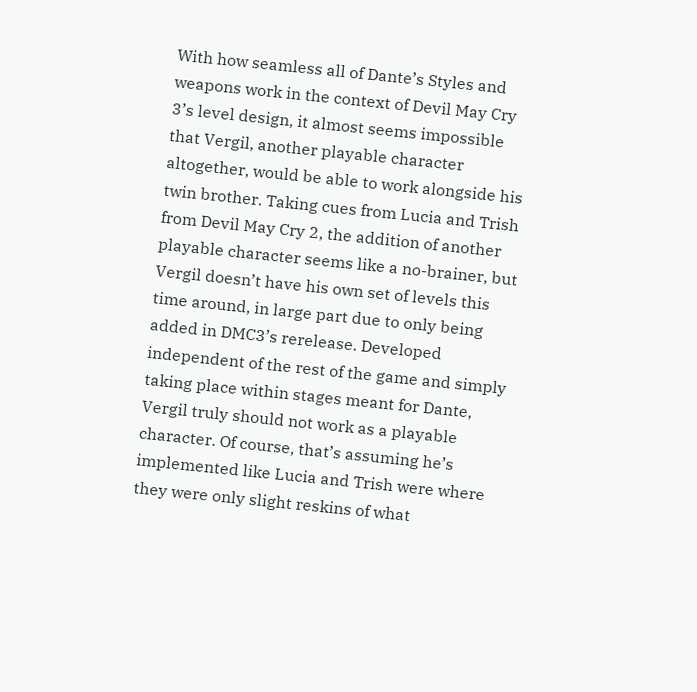With how seamless all of Dante’s Styles and weapons work in the context of Devil May Cry 3’s level design, it almost seems impossible that Vergil, another playable character altogether, would be able to work alongside his twin brother. Taking cues from Lucia and Trish from Devil May Cry 2, the addition of another playable character seems like a no-brainer, but Vergil doesn’t have his own set of levels this time around, in large part due to only being added in DMC3’s rerelease. Developed independent of the rest of the game and simply taking place within stages meant for Dante, Vergil truly should not work as a playable character. Of course, that’s assuming he’s implemented like Lucia and Trish were where they were only slight reskins of what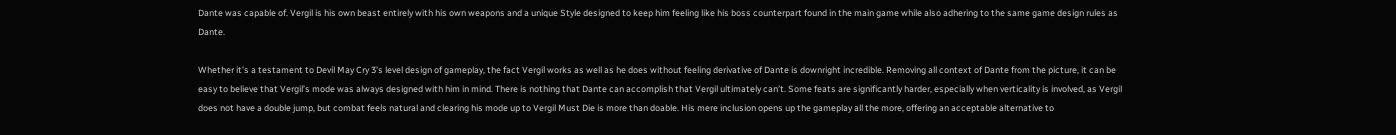Dante was capable of. Vergil is his own beast entirely with his own weapons and a unique Style designed to keep him feeling like his boss counterpart found in the main game while also adhering to the same game design rules as Dante.

Whether it’s a testament to Devil May Cry 3’s level design of gameplay, the fact Vergil works as well as he does without feeling derivative of Dante is downright incredible. Removing all context of Dante from the picture, it can be easy to believe that Vergil’s mode was always designed with him in mind. There is nothing that Dante can accomplish that Vergil ultimately can’t. Some feats are significantly harder, especially when verticality is involved, as Vergil does not have a double jump, but combat feels natural and clearing his mode up to Vergil Must Die is more than doable. His mere inclusion opens up the gameplay all the more, offering an acceptable alternative to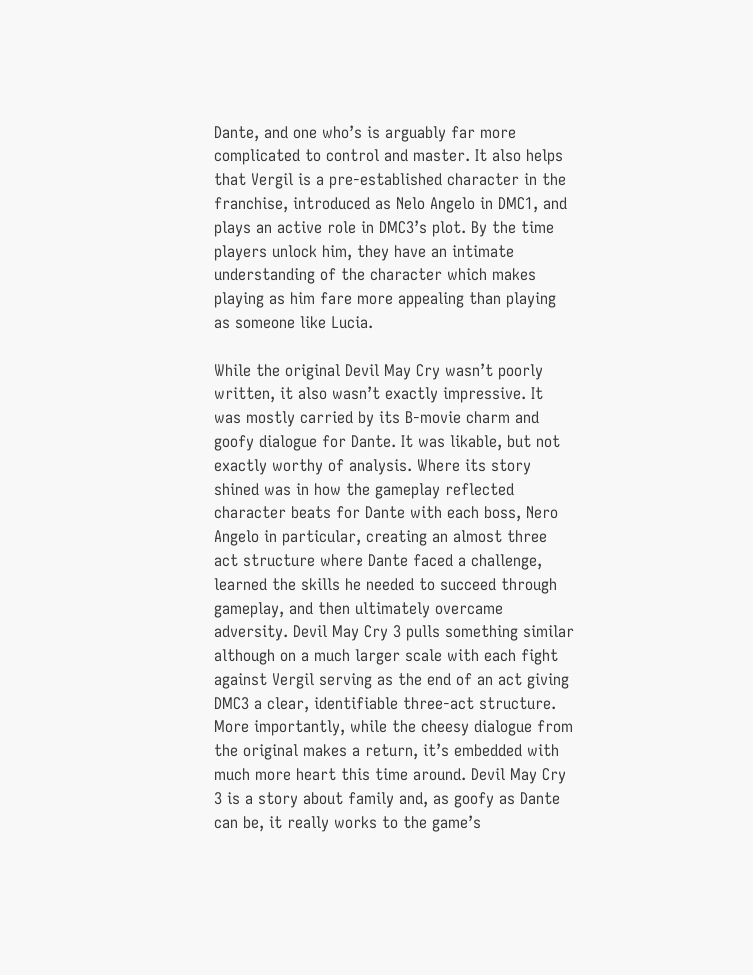Dante, and one who’s is arguably far more complicated to control and master. It also helps that Vergil is a pre-established character in the franchise, introduced as Nelo Angelo in DMC1, and plays an active role in DMC3’s plot. By the time players unlock him, they have an intimate understanding of the character which makes playing as him fare more appealing than playing as someone like Lucia.

While the original Devil May Cry wasn’t poorly written, it also wasn’t exactly impressive. It was mostly carried by its B-movie charm and goofy dialogue for Dante. It was likable, but not exactly worthy of analysis. Where its story shined was in how the gameplay reflected character beats for Dante with each boss, Nero Angelo in particular, creating an almost three act structure where Dante faced a challenge, learned the skills he needed to succeed through gameplay, and then ultimately overcame adversity. Devil May Cry 3 pulls something similar although on a much larger scale with each fight against Vergil serving as the end of an act giving DMC3 a clear, identifiable three-act structure. More importantly, while the cheesy dialogue from the original makes a return, it’s embedded with much more heart this time around. Devil May Cry 3 is a story about family and, as goofy as Dante can be, it really works to the game’s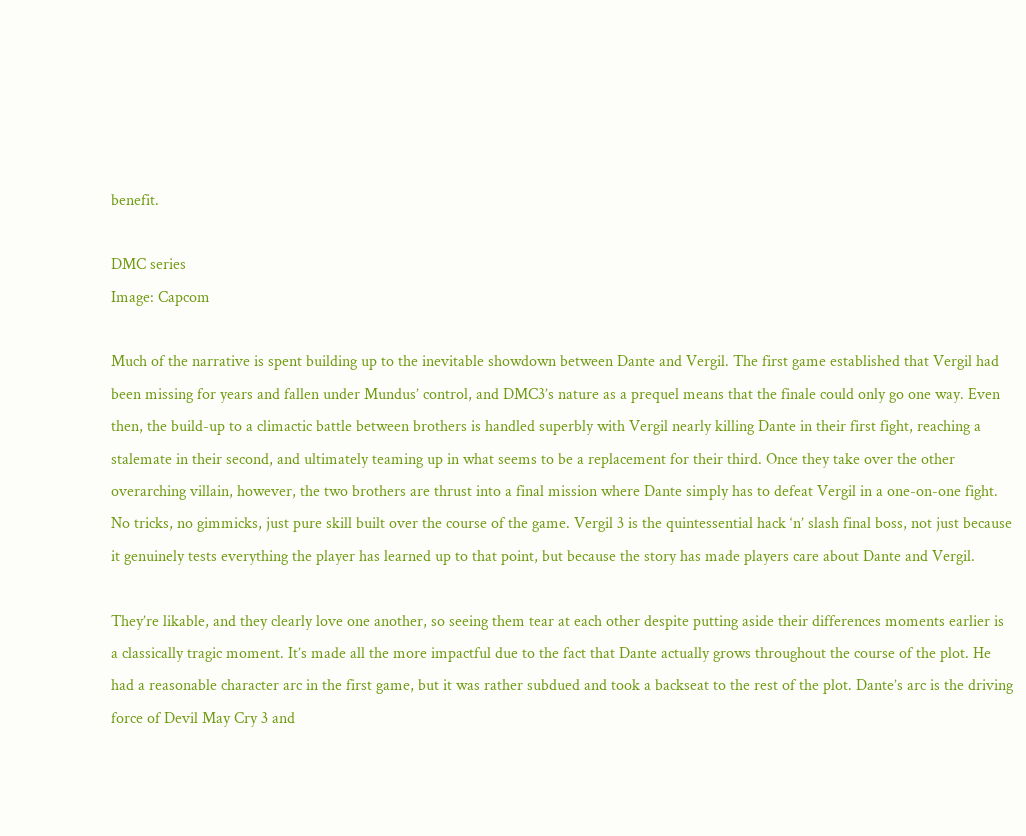benefit.

DMC series
Image: Capcom

Much of the narrative is spent building up to the inevitable showdown between Dante and Vergil. The first game established that Vergil had been missing for years and fallen under Mundus’ control, and DMC3’s nature as a prequel means that the finale could only go one way. Even then, the build-up to a climactic battle between brothers is handled superbly with Vergil nearly killing Dante in their first fight, reaching a stalemate in their second, and ultimately teaming up in what seems to be a replacement for their third. Once they take over the other overarching villain, however, the two brothers are thrust into a final mission where Dante simply has to defeat Vergil in a one-on-one fight. No tricks, no gimmicks, just pure skill built over the course of the game. Vergil 3 is the quintessential hack ‘n’ slash final boss, not just because it genuinely tests everything the player has learned up to that point, but because the story has made players care about Dante and Vergil.

They’re likable, and they clearly love one another, so seeing them tear at each other despite putting aside their differences moments earlier is a classically tragic moment. It’s made all the more impactful due to the fact that Dante actually grows throughout the course of the plot. He had a reasonable character arc in the first game, but it was rather subdued and took a backseat to the rest of the plot. Dante’s arc is the driving force of Devil May Cry 3 and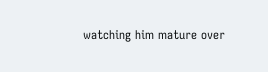watching him mature over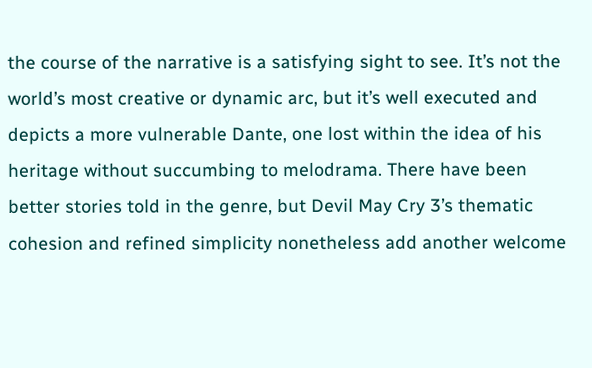the course of the narrative is a satisfying sight to see. It’s not the world’s most creative or dynamic arc, but it’s well executed and depicts a more vulnerable Dante, one lost within the idea of his heritage without succumbing to melodrama. There have been better stories told in the genre, but Devil May Cry 3’s thematic cohesion and refined simplicity nonetheless add another welcome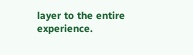layer to the entire experience.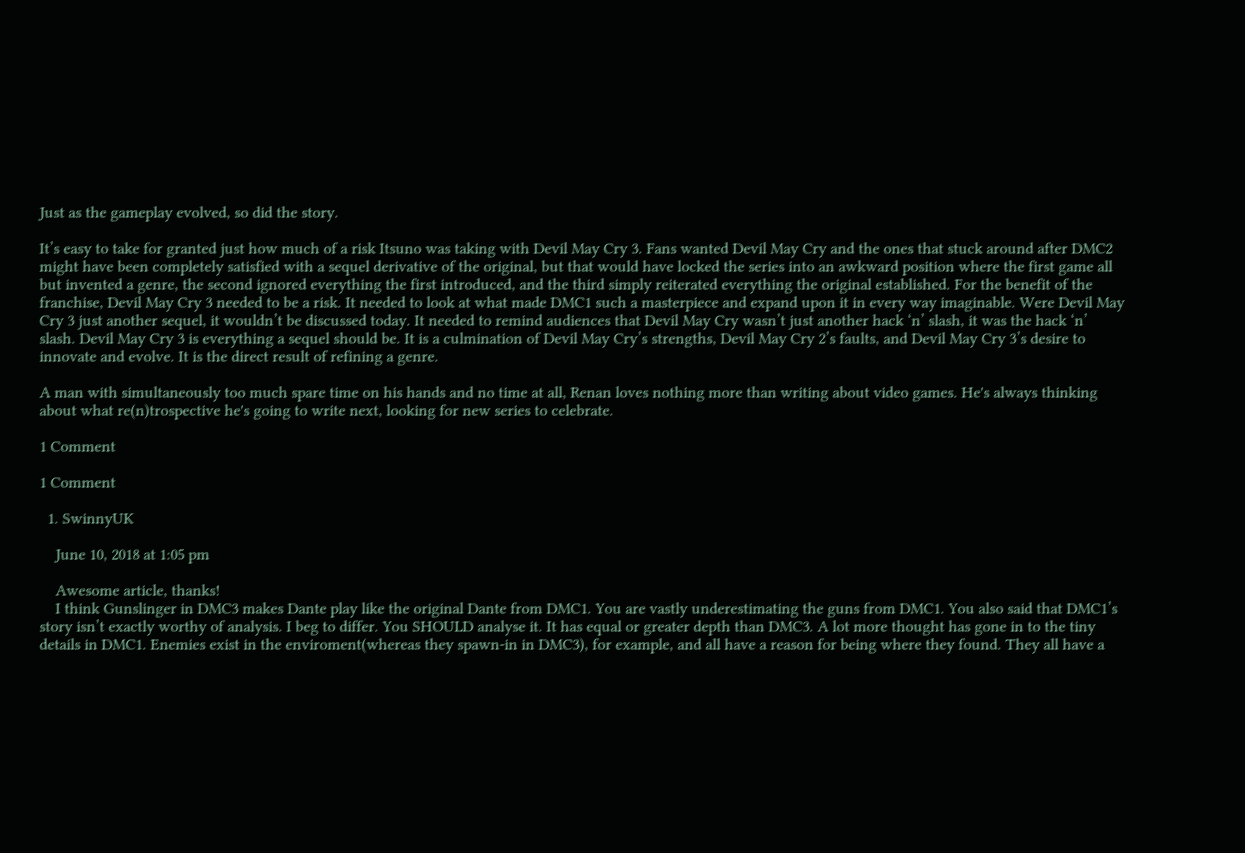Just as the gameplay evolved, so did the story.

It’s easy to take for granted just how much of a risk Itsuno was taking with Devil May Cry 3. Fans wanted Devil May Cry and the ones that stuck around after DMC2 might have been completely satisfied with a sequel derivative of the original, but that would have locked the series into an awkward position where the first game all but invented a genre, the second ignored everything the first introduced, and the third simply reiterated everything the original established. For the benefit of the franchise, Devil May Cry 3 needed to be a risk. It needed to look at what made DMC1 such a masterpiece and expand upon it in every way imaginable. Were Devil May Cry 3 just another sequel, it wouldn’t be discussed today. It needed to remind audiences that Devil May Cry wasn’t just another hack ‘n’ slash, it was the hack ‘n’ slash. Devil May Cry 3 is everything a sequel should be. It is a culmination of Devil May Cry’s strengths, Devil May Cry 2’s faults, and Devil May Cry 3’s desire to innovate and evolve. It is the direct result of refining a genre.

A man with simultaneously too much spare time on his hands and no time at all, Renan loves nothing more than writing about video games. He's always thinking about what re(n)trospective he's going to write next, looking for new series to celebrate.

1 Comment

1 Comment

  1. SwinnyUK

    June 10, 2018 at 1:05 pm

    Awesome article, thanks!
    I think Gunslinger in DMC3 makes Dante play like the original Dante from DMC1. You are vastly underestimating the guns from DMC1. You also said that DMC1’s story isn’t exactly worthy of analysis. I beg to differ. You SHOULD analyse it. It has equal or greater depth than DMC3. A lot more thought has gone in to the tiny details in DMC1. Enemies exist in the enviroment(whereas they spawn-in in DMC3), for example, and all have a reason for being where they found. They all have a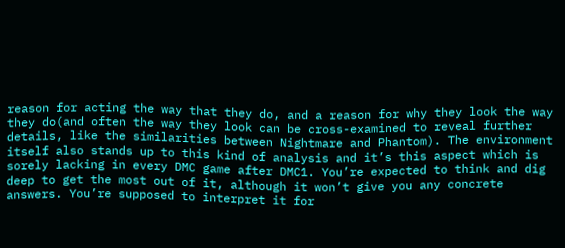reason for acting the way that they do, and a reason for why they look the way they do(and often the way they look can be cross-examined to reveal further details, like the similarities between Nightmare and Phantom). The environment itself also stands up to this kind of analysis and it’s this aspect which is sorely lacking in every DMC game after DMC1. You’re expected to think and dig deep to get the most out of it, although it won’t give you any concrete answers. You’re supposed to interpret it for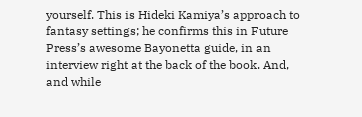yourself. This is Hideki Kamiya’s approach to fantasy settings; he confirms this in Future Press’s awesome Bayonetta guide, in an interview right at the back of the book. And, and while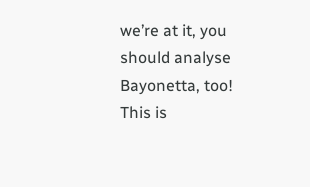we’re at it, you should analyse Bayonetta, too! This is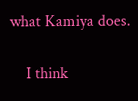what Kamiya does.

    I think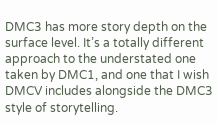DMC3 has more story depth on the surface level. It’s a totally different approach to the understated one taken by DMC1, and one that I wish DMCV includes alongside the DMC3 style of storytelling.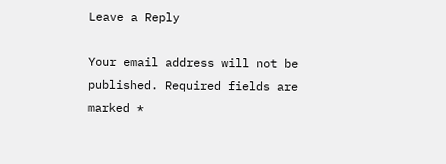Leave a Reply

Your email address will not be published. Required fields are marked *